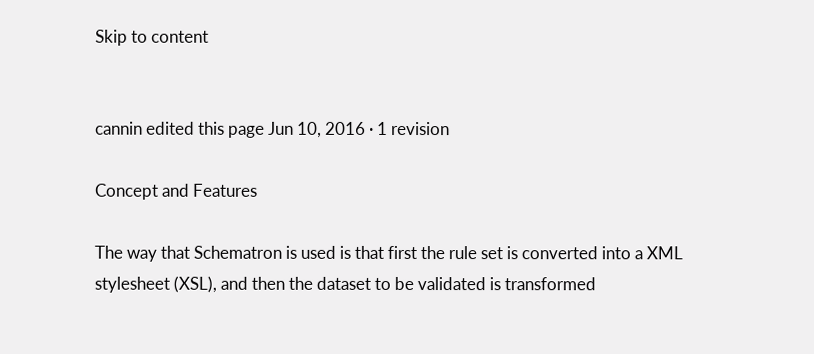Skip to content


cannin edited this page Jun 10, 2016 · 1 revision

Concept and Features

The way that Schematron is used is that first the rule set is converted into a XML stylesheet (XSL), and then the dataset to be validated is transformed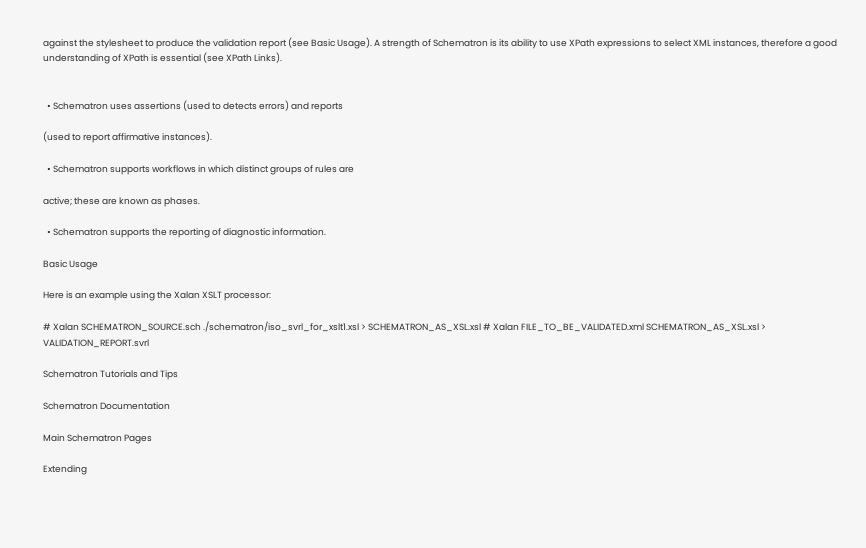against the stylesheet to produce the validation report (see Basic Usage). A strength of Schematron is its ability to use XPath expressions to select XML instances, therefore a good understanding of XPath is essential (see XPath Links).


  • Schematron uses assertions (used to detects errors) and reports

(used to report affirmative instances).

  • Schematron supports workflows in which distinct groups of rules are

active; these are known as phases.

  • Schematron supports the reporting of diagnostic information.

Basic Usage

Here is an example using the Xalan XSLT processor:

# Xalan SCHEMATRON_SOURCE.sch ./schematron/iso_svrl_for_xslt1.xsl > SCHEMATRON_AS_XSL.xsl # Xalan FILE_TO_BE_VALIDATED.xml SCHEMATRON_AS_XSL.xsl > VALIDATION_REPORT.svrl

Schematron Tutorials and Tips

Schematron Documentation

Main Schematron Pages

Extending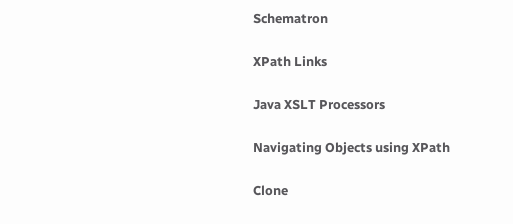Schematron

XPath Links

Java XSLT Processors

Navigating Objects using XPath

Clone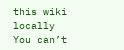this wiki locally
You can’t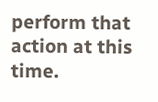perform that action at this time.